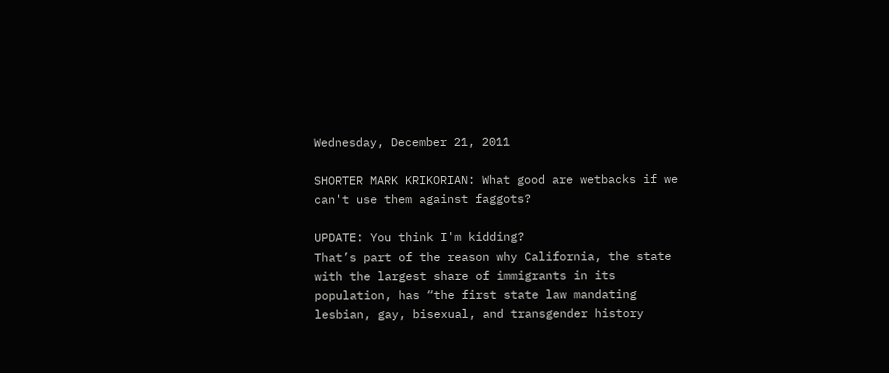Wednesday, December 21, 2011

SHORTER MARK KRIKORIAN: What good are wetbacks if we can't use them against faggots?

UPDATE: You think I'm kidding?
That’s part of the reason why California, the state with the largest share of immigrants in its population, has “the first state law mandating lesbian, gay, bisexual, and transgender history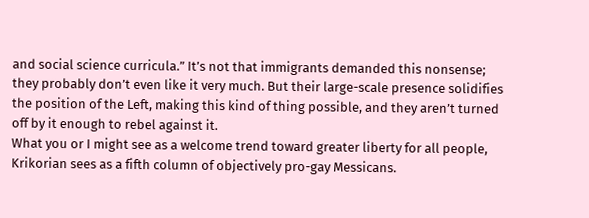and social science curricula.” It’s not that immigrants demanded this nonsense; they probably don’t even like it very much. But their large-scale presence solidifies the position of the Left, making this kind of thing possible, and they aren’t turned off by it enough to rebel against it.
What you or I might see as a welcome trend toward greater liberty for all people, Krikorian sees as a fifth column of objectively pro-gay Messicans.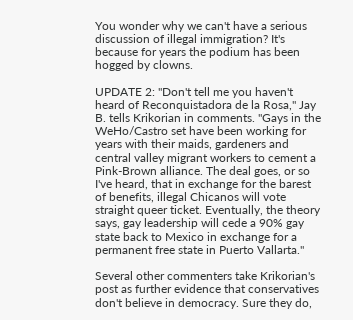You wonder why we can't have a serious discussion of illegal immigration? It's because for years the podium has been hogged by clowns.

UPDATE 2: "Don't tell me you haven't heard of Reconquistadora de la Rosa," Jay B. tells Krikorian in comments. "Gays in the WeHo/Castro set have been working for years with their maids, gardeners and central valley migrant workers to cement a Pink-Brown alliance. The deal goes, or so I've heard, that in exchange for the barest of benefits, illegal Chicanos will vote straight queer ticket. Eventually, the theory says, gay leadership will cede a 90% gay state back to Mexico in exchange for a permanent free state in Puerto Vallarta."

Several other commenters take Krikorian's post as further evidence that conservatives don't believe in democracy. Sure they do,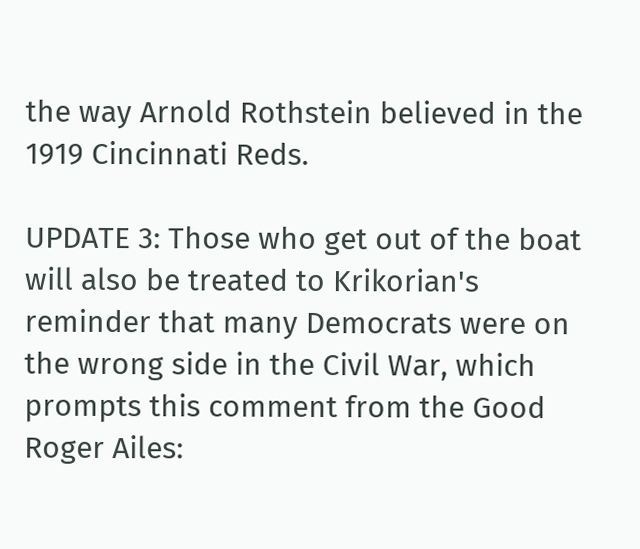the way Arnold Rothstein believed in the 1919 Cincinnati Reds.

UPDATE 3: Those who get out of the boat will also be treated to Krikorian's reminder that many Democrats were on the wrong side in the Civil War, which prompts this comment from the Good Roger Ailes: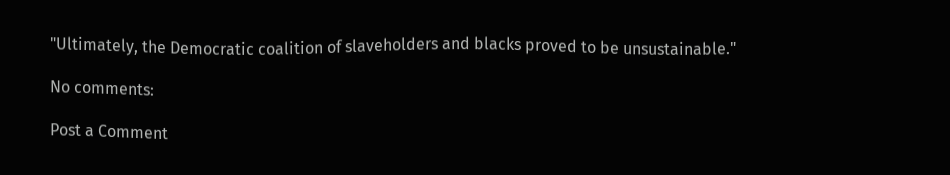"Ultimately, the Democratic coalition of slaveholders and blacks proved to be unsustainable."

No comments:

Post a Comment